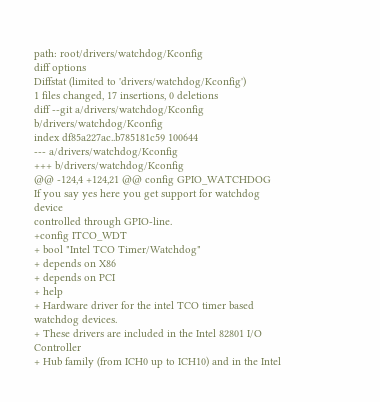path: root/drivers/watchdog/Kconfig
diff options
Diffstat (limited to 'drivers/watchdog/Kconfig')
1 files changed, 17 insertions, 0 deletions
diff --git a/drivers/watchdog/Kconfig b/drivers/watchdog/Kconfig
index df85a227ac..b785181c59 100644
--- a/drivers/watchdog/Kconfig
+++ b/drivers/watchdog/Kconfig
@@ -124,4 +124,21 @@ config GPIO_WATCHDOG
If you say yes here you get support for watchdog device
controlled through GPIO-line.
+config ITCO_WDT
+ bool "Intel TCO Timer/Watchdog"
+ depends on X86
+ depends on PCI
+ help
+ Hardware driver for the intel TCO timer based watchdog devices.
+ These drivers are included in the Intel 82801 I/O Controller
+ Hub family (from ICH0 up to ICH10) and in the Intel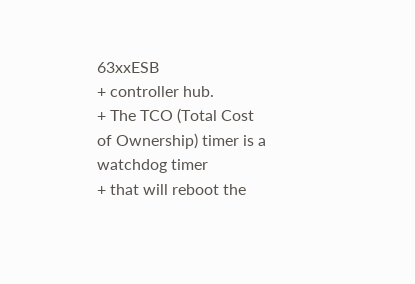63xxESB
+ controller hub.
+ The TCO (Total Cost of Ownership) timer is a watchdog timer
+ that will reboot the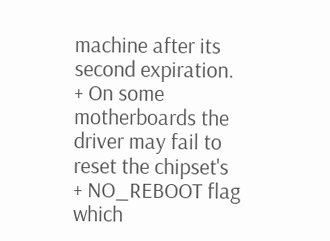machine after its second expiration.
+ On some motherboards the driver may fail to reset the chipset's
+ NO_REBOOT flag which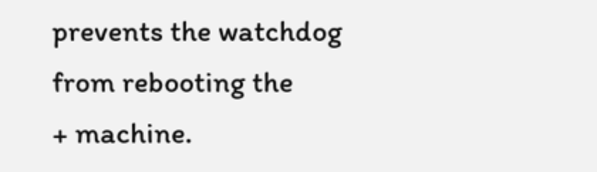prevents the watchdog from rebooting the
+ machine.